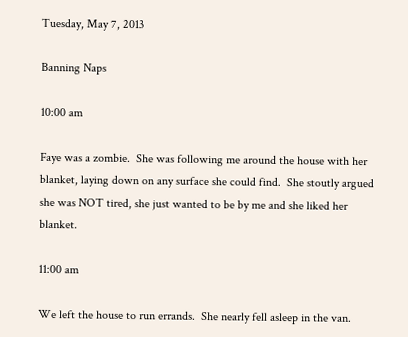Tuesday, May 7, 2013

Banning Naps

10:00 am

Faye was a zombie.  She was following me around the house with her blanket, laying down on any surface she could find.  She stoutly argued she was NOT tired, she just wanted to be by me and she liked her blanket.

11:00 am

We left the house to run errands.  She nearly fell asleep in the van.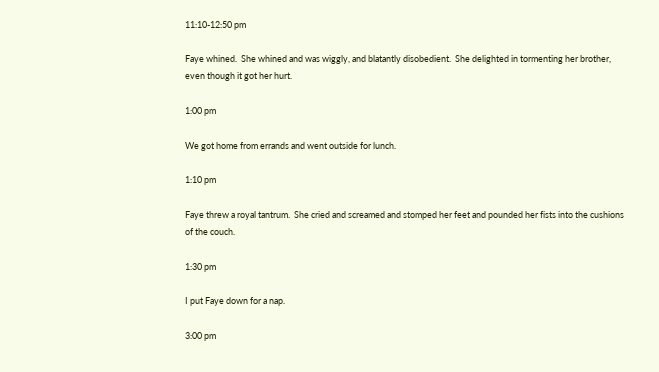11:10-12:50 pm

Faye whined.  She whined and was wiggly, and blatantly disobedient.  She delighted in tormenting her brother, even though it got her hurt.

1:00 pm

We got home from errands and went outside for lunch.

1:10 pm

Faye threw a royal tantrum.  She cried and screamed and stomped her feet and pounded her fists into the cushions of the couch.

1:30 pm

I put Faye down for a nap.

3:00 pm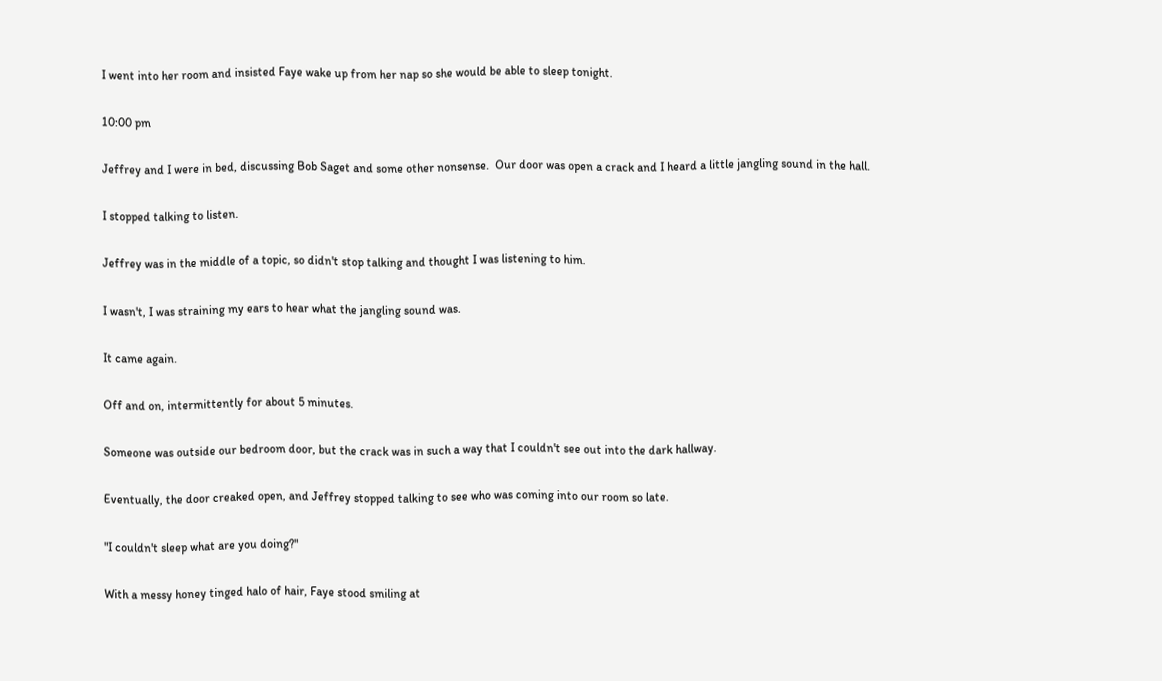I went into her room and insisted Faye wake up from her nap so she would be able to sleep tonight.

10:00 pm

Jeffrey and I were in bed, discussing Bob Saget and some other nonsense.  Our door was open a crack and I heard a little jangling sound in the hall.

I stopped talking to listen.

Jeffrey was in the middle of a topic, so didn't stop talking and thought I was listening to him.

I wasn't, I was straining my ears to hear what the jangling sound was.

It came again.

Off and on, intermittently for about 5 minutes.

Someone was outside our bedroom door, but the crack was in such a way that I couldn't see out into the dark hallway.

Eventually, the door creaked open, and Jeffrey stopped talking to see who was coming into our room so late.

"I couldn't sleep what are you doing?"

With a messy honey tinged halo of hair, Faye stood smiling at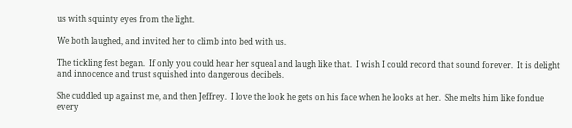us with squinty eyes from the light.

We both laughed, and invited her to climb into bed with us.

The tickling fest began.  If only you could hear her squeal and laugh like that.  I wish I could record that sound forever.  It is delight and innocence and trust squished into dangerous decibels.

She cuddled up against me, and then Jeffrey.  I love the look he gets on his face when he looks at her.  She melts him like fondue every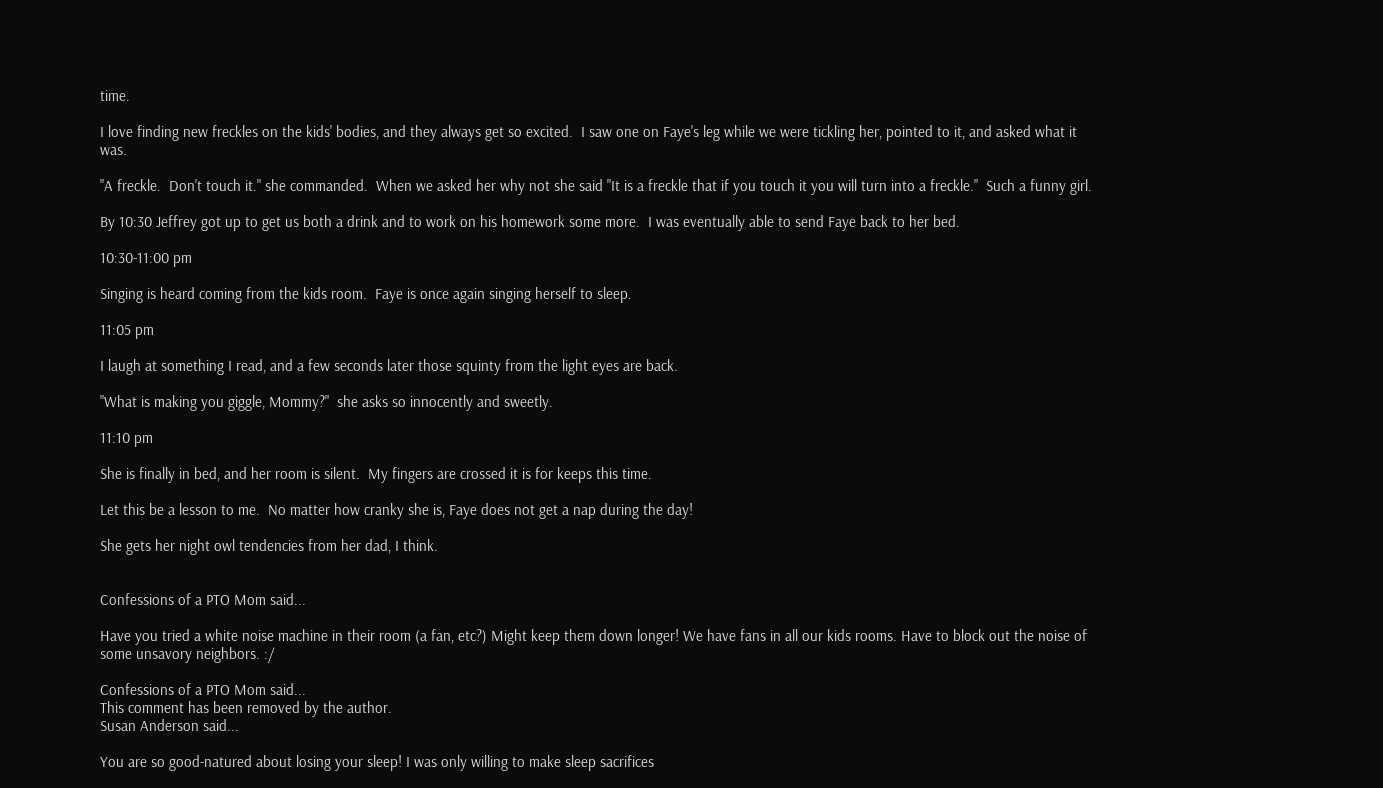time.

I love finding new freckles on the kids' bodies, and they always get so excited.  I saw one on Faye's leg while we were tickling her, pointed to it, and asked what it was.

"A freckle.  Don't touch it." she commanded.  When we asked her why not she said "It is a freckle that if you touch it you will turn into a freckle."  Such a funny girl.

By 10:30 Jeffrey got up to get us both a drink and to work on his homework some more.  I was eventually able to send Faye back to her bed.

10:30-11:00 pm

Singing is heard coming from the kids room.  Faye is once again singing herself to sleep.

11:05 pm

I laugh at something I read, and a few seconds later those squinty from the light eyes are back.

"What is making you giggle, Mommy?"  she asks so innocently and sweetly.

11:10 pm

She is finally in bed, and her room is silent.  My fingers are crossed it is for keeps this time.

Let this be a lesson to me.  No matter how cranky she is, Faye does not get a nap during the day!

She gets her night owl tendencies from her dad, I think.


Confessions of a PTO Mom said...

Have you tried a white noise machine in their room (a fan, etc?) Might keep them down longer! We have fans in all our kids rooms. Have to block out the noise of some unsavory neighbors. :/

Confessions of a PTO Mom said...
This comment has been removed by the author.
Susan Anderson said...

You are so good-natured about losing your sleep! I was only willing to make sleep sacrifices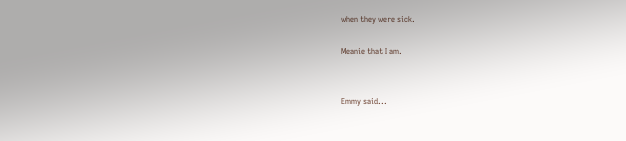when they were sick.

Meanie that I am.


Emmy said...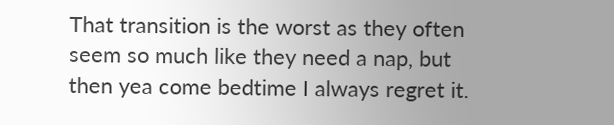That transition is the worst as they often seem so much like they need a nap, but then yea come bedtime I always regret it.